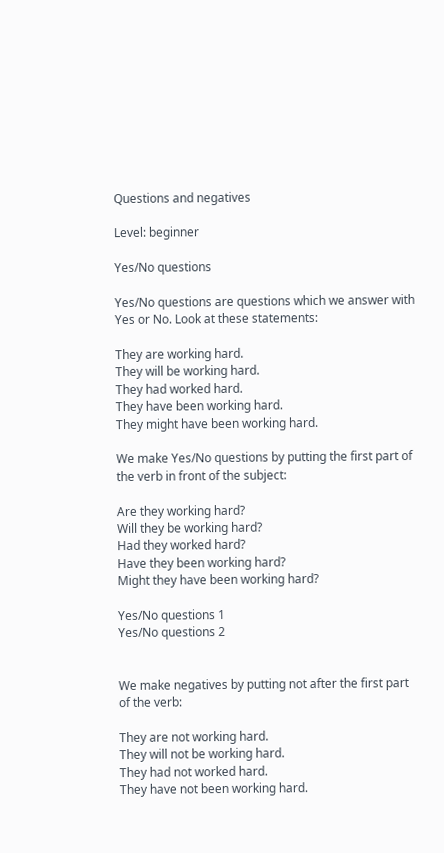Questions and negatives

Level: beginner

Yes/No questions

Yes/No questions are questions which we answer with Yes or No. Look at these statements:

They are working hard.
They will be working hard.
They had worked hard.
They have been working hard.
They might have been working hard.

We make Yes/No questions by putting the first part of the verb in front of the subject:

Are they working hard?
Will they be working hard?
Had they worked hard?
Have they been working hard?
Might they have been working hard?

Yes/No questions 1
Yes/No questions 2


We make negatives by putting not after the first part of the verb:

They are not working hard.
They will not be working hard.
They had not worked hard.
They have not been working hard.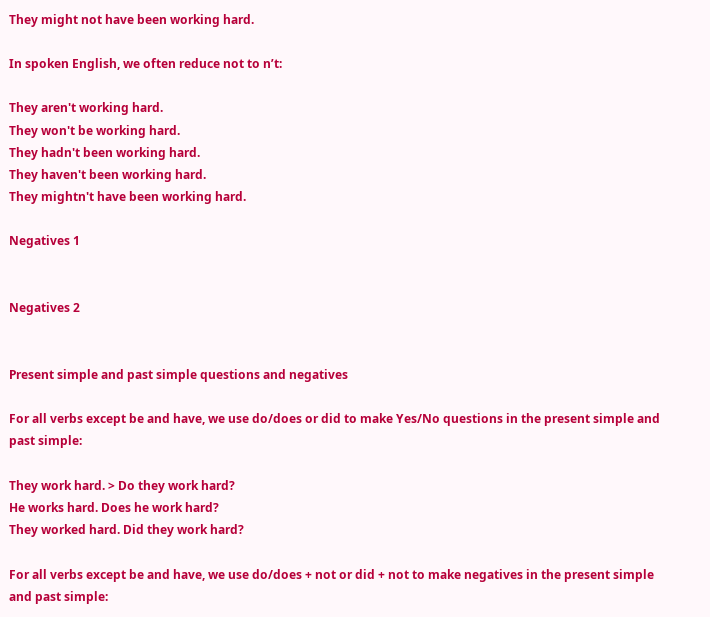They might not have been working hard.

In spoken English, we often reduce not to n’t:

They aren't working hard.
They won't be working hard.
They hadn't been working hard.
They haven't been working hard.
They mightn't have been working hard.

Negatives 1


Negatives 2


Present simple and past simple questions and negatives

For all verbs except be and have, we use do/does or did to make Yes/No questions in the present simple and past simple:

They work hard. > Do they work hard?
He works hard. Does he work hard?
They worked hard. Did they work hard?

For all verbs except be and have, we use do/does + not or did + not to make negatives in the present simple and past simple: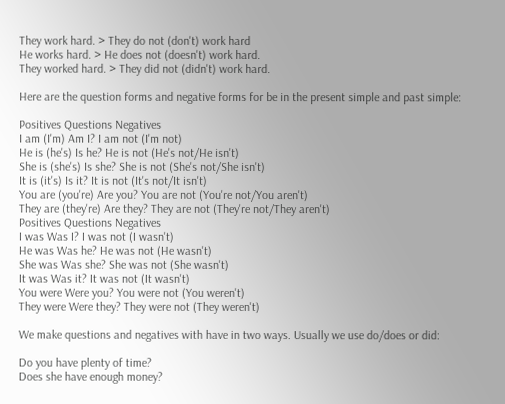They work hard. > They do not (don't) work hard
He works hard. > He does not (doesn't) work hard.
They worked hard. > They did not (didn't) work hard.

Here are the question forms and negative forms for be in the present simple and past simple:

Positives Questions Negatives
I am (I'm) Am I? I am not (I'm not)
He is (he's) Is he? He is not (He's not/He isn't)
She is (she's) Is she? She is not (She's not/She isn't)
It is (it's) Is it? It is not (It's not/It isn't)
You are (you're) Are you? You are not (You're not/You aren't)
They are (they're) Are they? They are not (They're not/They aren't)
Positives Questions Negatives
I was Was I? I was not (I wasn't)
He was Was he? He was not (He wasn't)
She was Was she? She was not (She wasn't)
It was Was it? It was not (It wasn't)
You were Were you? You were not (You weren't)
They were Were they? They were not (They weren't)

We make questions and negatives with have in two ways. Usually we use do/does or did:

Do you have plenty of time?
Does she have enough money?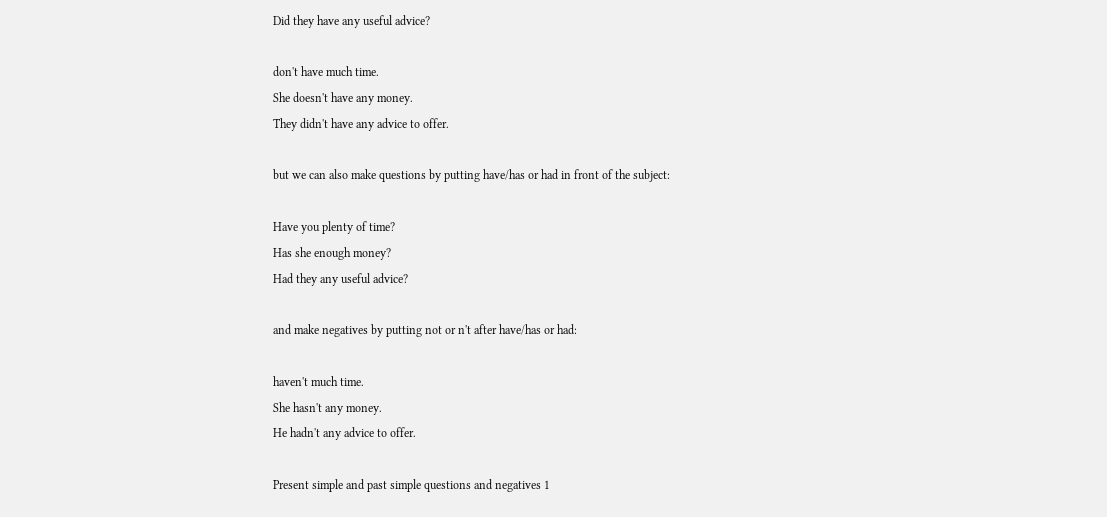Did they have any useful advice?

don't have much time.
She doesn't have any money.
They didn't have any advice to offer.

but we can also make questions by putting have/has or had in front of the subject:

Have you plenty of time?
Has she enough money?
Had they any useful advice?

and make negatives by putting not or n't after have/has or had:

haven't much time.
She hasn't any money.
He hadn't any advice to offer.

Present simple and past simple questions and negatives 1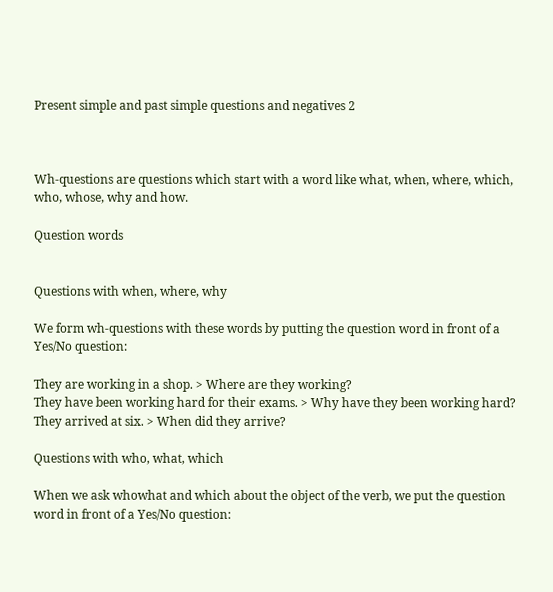Present simple and past simple questions and negatives 2



Wh-questions are questions which start with a word like what, when, where, which, who, whose, why and how.

Question words


Questions with when, where, why

We form wh-questions with these words by putting the question word in front of a Yes/No question:

They are working in a shop. > Where are they working?
They have been working hard for their exams. > Why have they been working hard?
They arrived at six. > When did they arrive?

Questions with who, what, which

When we ask whowhat and which about the object of the verb, we put the question word in front of a Yes/No question: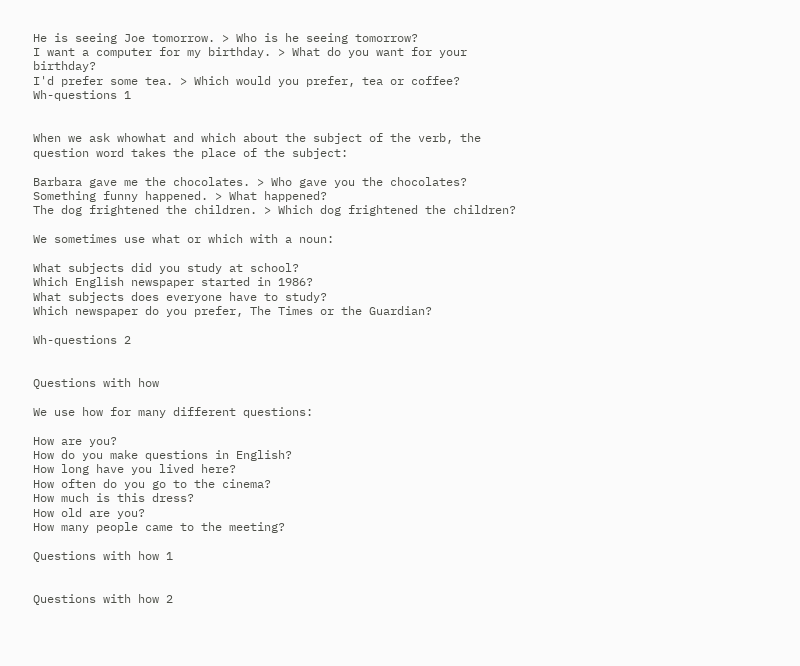He is seeing Joe tomorrow. > Who is he seeing tomorrow?
I want a computer for my birthday. > What do you want for your birthday?
I'd prefer some tea. > Which would you prefer, tea or coffee?
Wh-questions 1


When we ask whowhat and which about the subject of the verb, the question word takes the place of the subject:

Barbara gave me the chocolates. > Who gave you the chocolates?
Something funny happened. > What happened?
The dog frightened the children. > Which dog frightened the children?

We sometimes use what or which with a noun:

What subjects did you study at school?
Which English newspaper started in 1986?
What subjects does everyone have to study?
Which newspaper do you prefer, The Times or the Guardian?

Wh-questions 2


Questions with how

We use how for many different questions:

How are you?
How do you make questions in English?
How long have you lived here?
How often do you go to the cinema?
How much is this dress?
How old are you?
How many people came to the meeting?

Questions with how 1


Questions with how 2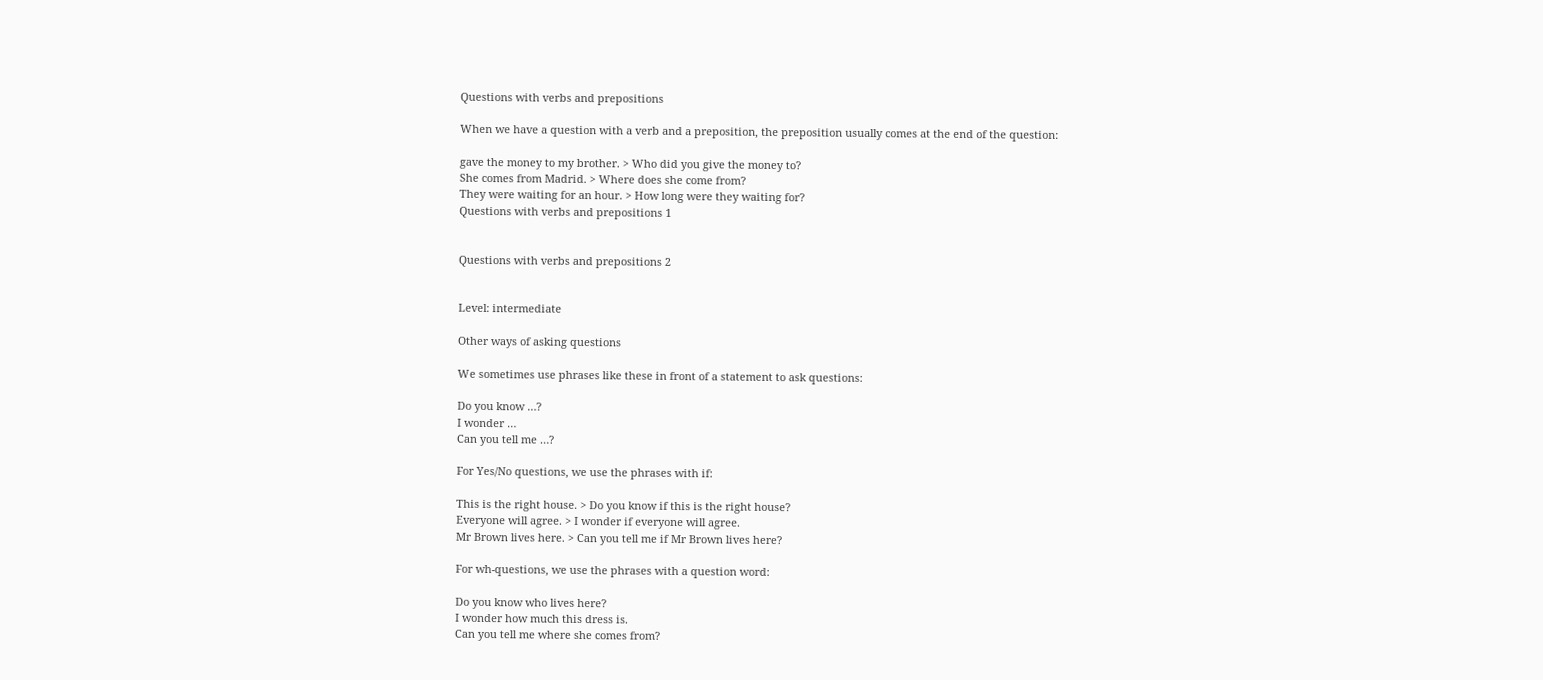Questions with verbs and prepositions

When we have a question with a verb and a preposition, the preposition usually comes at the end of the question:

gave the money to my brother. > Who did you give the money to?
She comes from Madrid. > Where does she come from?
They were waiting for an hour. > How long were they waiting for?
Questions with verbs and prepositions 1


Questions with verbs and prepositions 2


Level: intermediate

Other ways of asking questions

We sometimes use phrases like these in front of a statement to ask questions:

Do you know …?
I wonder …
Can you tell me …?

For Yes/No questions, we use the phrases with if:

This is the right house. > Do you know if this is the right house?
Everyone will agree. > I wonder if everyone will agree.
Mr Brown lives here. > Can you tell me if Mr Brown lives here?

For wh-questions, we use the phrases with a question word:

Do you know who lives here?
I wonder how much this dress is.
Can you tell me where she comes from?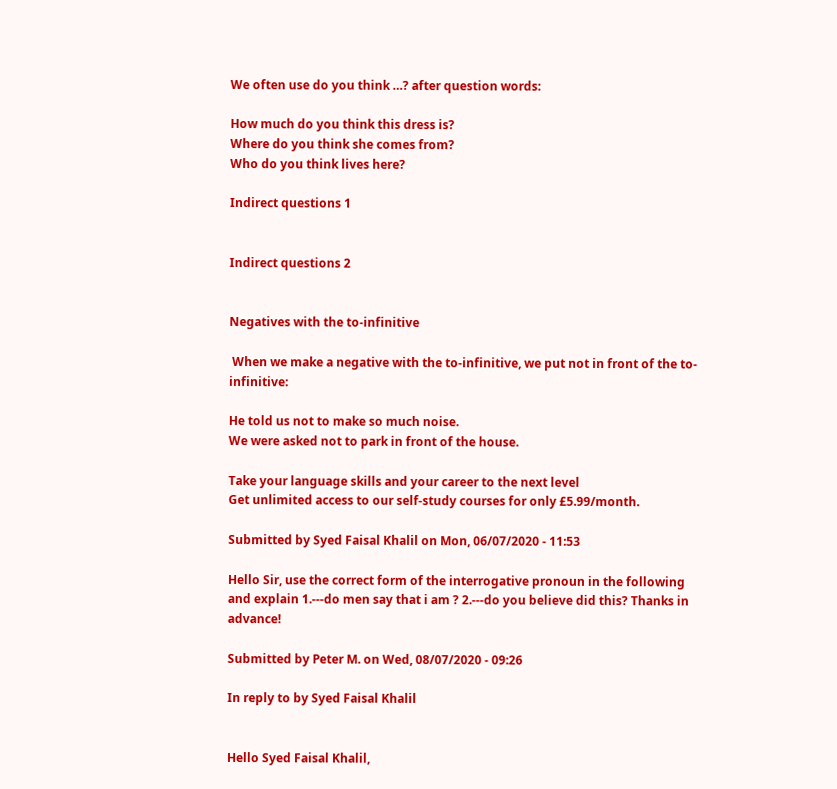We often use do you think …? after question words:

How much do you think this dress is?
Where do you think she comes from?
Who do you think lives here?

Indirect questions 1


Indirect questions 2


Negatives with the to-infinitive

 When we make a negative with the to-infinitive, we put not in front of the to-infinitive:

He told us not to make so much noise.
We were asked not to park in front of the house.

Take your language skills and your career to the next level
Get unlimited access to our self-study courses for only £5.99/month.

Submitted by Syed Faisal Khalil on Mon, 06/07/2020 - 11:53

Hello Sir, use the correct form of the interrogative pronoun in the following and explain 1.---do men say that i am ? 2.---do you believe did this? Thanks in advance!

Submitted by Peter M. on Wed, 08/07/2020 - 09:26

In reply to by Syed Faisal Khalil


Hello Syed Faisal Khalil,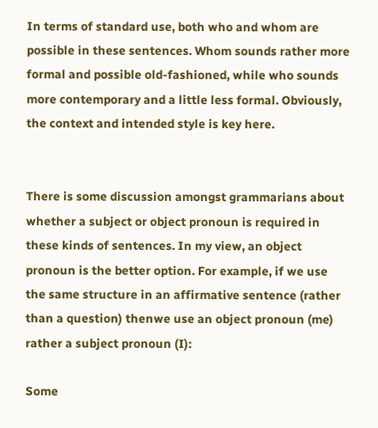In terms of standard use, both who and whom are possible in these sentences. Whom sounds rather more formal and possible old-fashioned, while who sounds more contemporary and a little less formal. Obviously, the context and intended style is key here.


There is some discussion amongst grammarians about whether a subject or object pronoun is required in these kinds of sentences. In my view, an object pronoun is the better option. For example, if we use the same structure in an affirmative sentence (rather than a question) thenwe use an object pronoun (me) rather a subject pronoun (I):

Some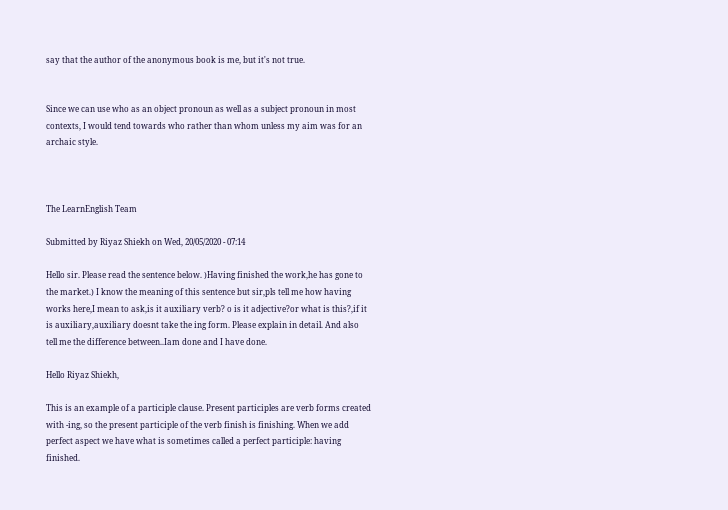say that the author of the anonymous book is me, but it's not true.


Since we can use who as an object pronoun as well as a subject pronoun in most contexts, I would tend towards who rather than whom unless my aim was for an archaic style.



The LearnEnglish Team

Submitted by Riyaz Shiekh on Wed, 20/05/2020 - 07:14

Hello sir. Please read the sentence below. )Having finished the work,he has gone to the market.) I know the meaning of this sentence but sir,pls tell me how having works here,I mean to ask,is it auxiliary verb? o is it adjective?or what is this?,if it is auxiliary,auxiliary doesnt take the ing form. Please explain in detail. And also tell me the difference between..Iam done and I have done.

Hello Riyaz Shiekh,

This is an example of a participle clause. Present participles are verb forms created with -ing, so the present participle of the verb finish is finishing. When we add perfect aspect we have what is sometimes called a perfect participle: having finished.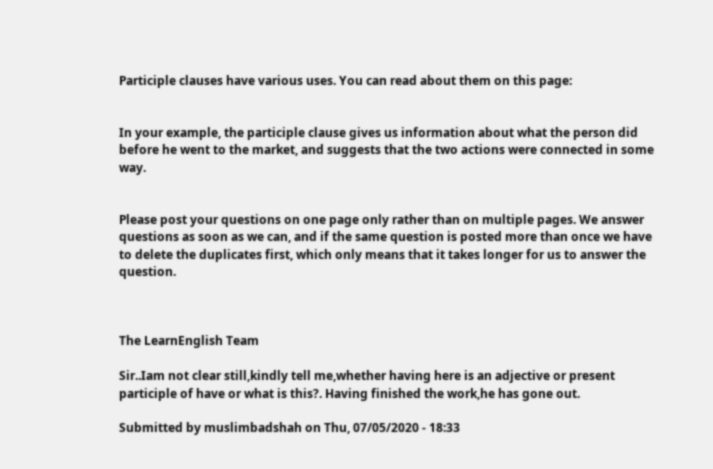Participle clauses have various uses. You can read about them on this page:


In your example, the participle clause gives us information about what the person did before he went to the market, and suggests that the two actions were connected in some way.


Please post your questions on one page only rather than on multiple pages. We answer questions as soon as we can, and if the same question is posted more than once we have to delete the duplicates first, which only means that it takes longer for us to answer the question.



The LearnEnglish Team

Sir..Iam not clear still,kindly tell me,whether having here is an adjective or present participle of have or what is this?. Having finished the work,he has gone out.

Submitted by muslimbadshah on Thu, 07/05/2020 - 18:33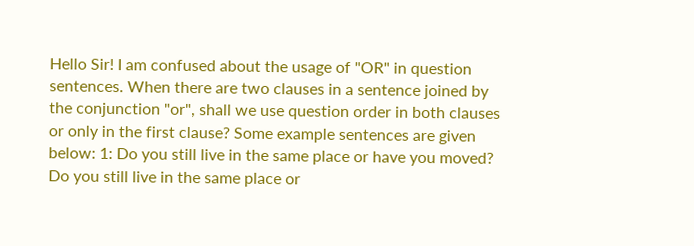Hello Sir! I am confused about the usage of "OR" in question sentences. When there are two clauses in a sentence joined by the conjunction "or", shall we use question order in both clauses or only in the first clause? Some example sentences are given below: 1: Do you still live in the same place or have you moved? Do you still live in the same place or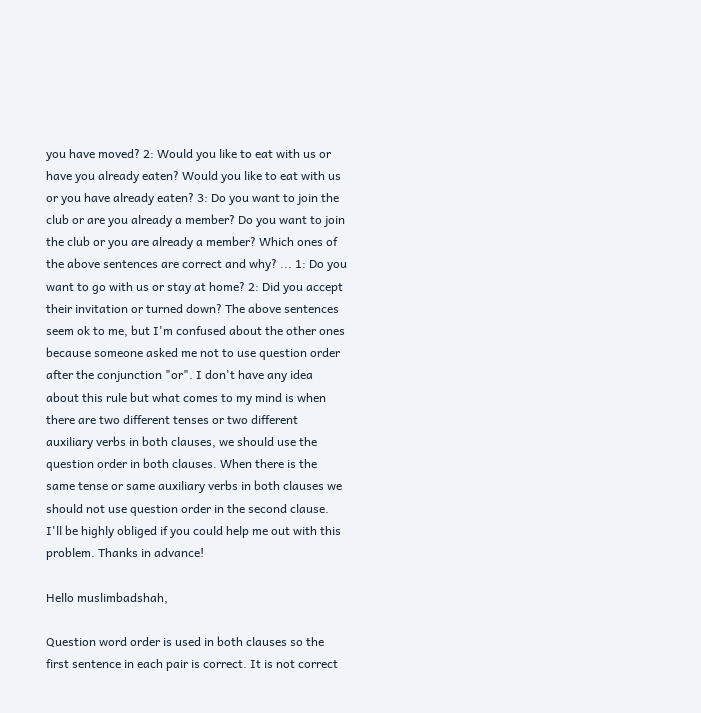you have moved? 2: Would you like to eat with us or have you already eaten? Would you like to eat with us or you have already eaten? 3: Do you want to join the club or are you already a member? Do you want to join the club or you are already a member? Which ones of the above sentences are correct and why? ... 1: Do you want to go with us or stay at home? 2: Did you accept their invitation or turned down? The above sentences seem ok to me, but I'm confused about the other ones because someone asked me not to use question order after the conjunction "or". I don't have any idea about this rule but what comes to my mind is when there are two different tenses or two different auxiliary verbs in both clauses, we should use the question order in both clauses. When there is the same tense or same auxiliary verbs in both clauses we should not use question order in the second clause. I'll be highly obliged if you could help me out with this problem. Thanks in advance!

Hello muslimbadshah,

Question word order is used in both clauses so the first sentence in each pair is correct. It is not correct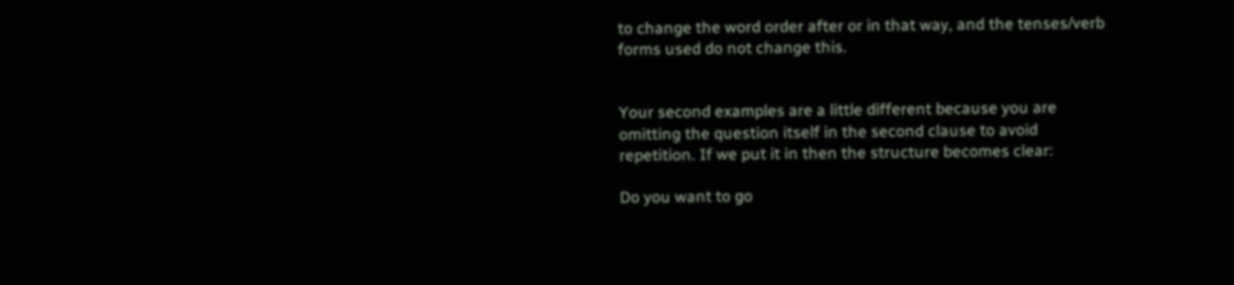to change the word order after or in that way, and the tenses/verb forms used do not change this.


Your second examples are a little different because you are omitting the question itself in the second clause to avoid repetition. If we put it in then the structure becomes clear:

Do you want to go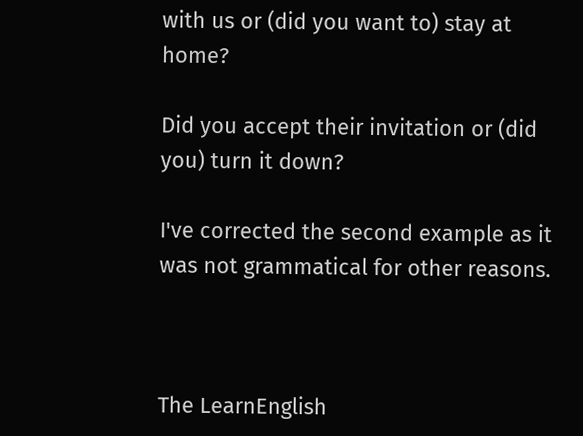with us or (did you want to) stay at home?

Did you accept their invitation or (did you) turn it down?

I've corrected the second example as it was not grammatical for other reasons.



The LearnEnglish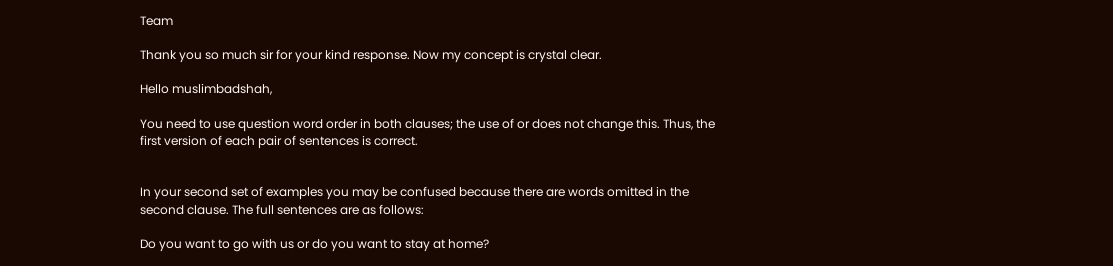Team

Thank you so much sir for your kind response. Now my concept is crystal clear.

Hello muslimbadshah,

You need to use question word order in both clauses; the use of or does not change this. Thus, the first version of each pair of sentences is correct.


In your second set of examples you may be confused because there are words omitted in the second clause. The full sentences are as follows:

Do you want to go with us or do you want to stay at home?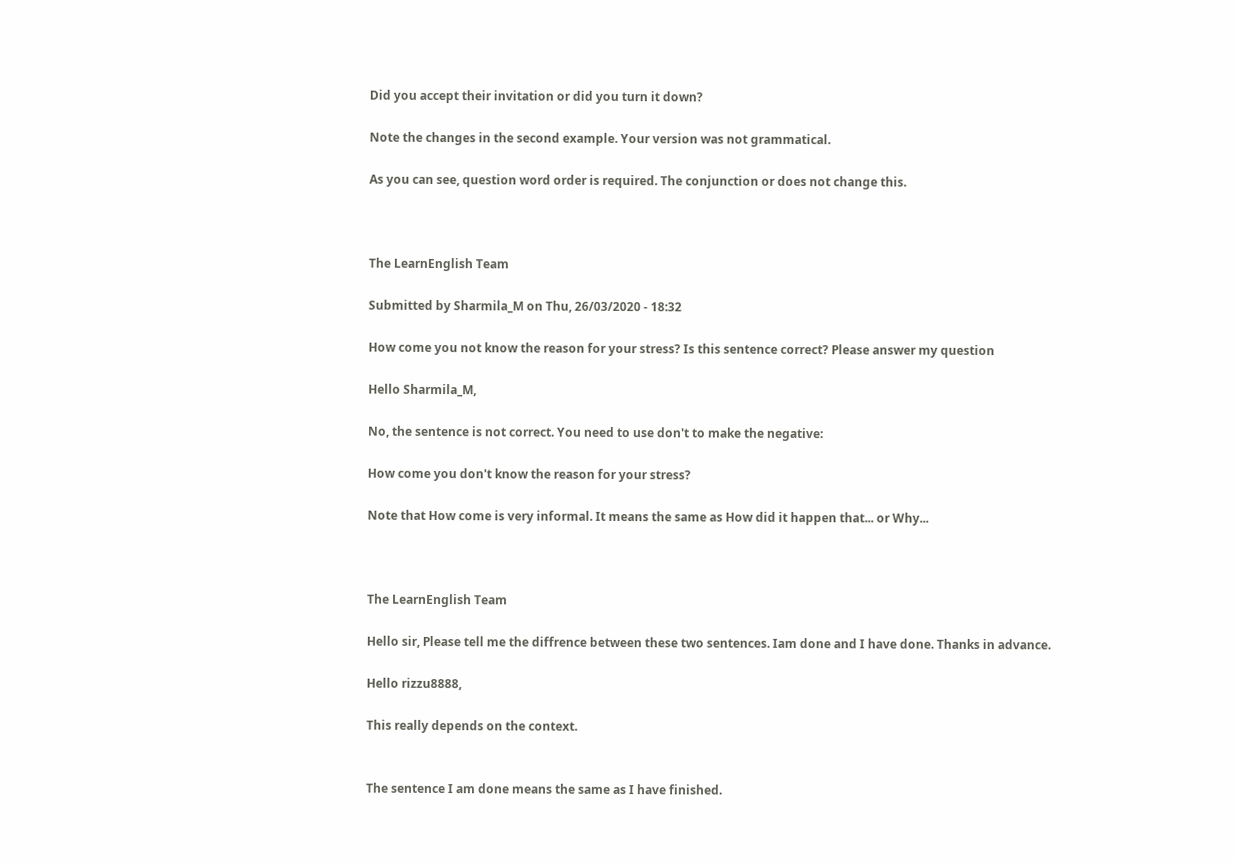Did you accept their invitation or did you turn it down?

Note the changes in the second example. Your version was not grammatical.

As you can see, question word order is required. The conjunction or does not change this.



The LearnEnglish Team

Submitted by Sharmila_M on Thu, 26/03/2020 - 18:32

How come you not know the reason for your stress? Is this sentence correct? Please answer my question

Hello Sharmila_M,

No, the sentence is not correct. You need to use don't to make the negative:

How come you don't know the reason for your stress?

Note that How come is very informal. It means the same as How did it happen that... or Why...



The LearnEnglish Team

Hello sir, Please tell me the diffrence between these two sentences. Iam done and I have done. Thanks in advance.

Hello rizzu8888,

This really depends on the context.


The sentence I am done means the same as I have finished.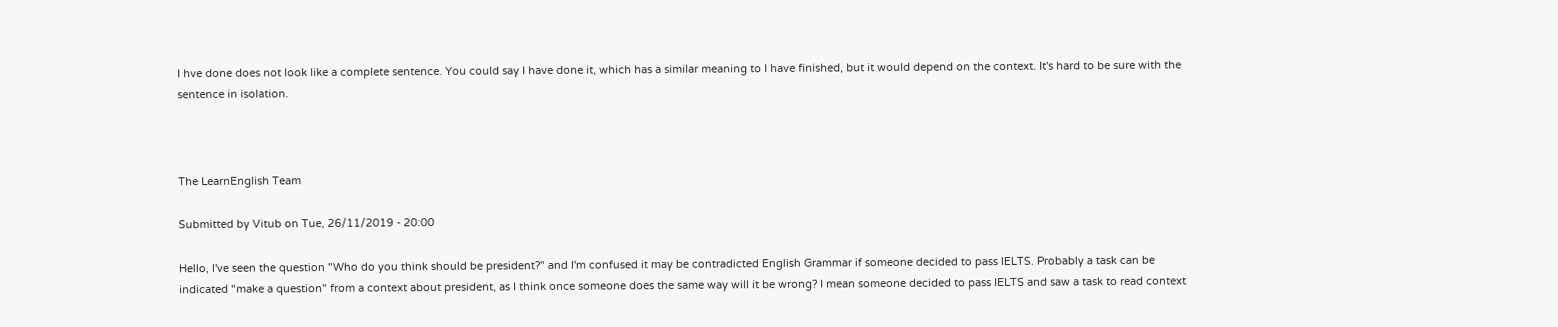I hve done does not look like a complete sentence. You could say I have done it, which has a similar meaning to I have finished, but it would depend on the context. It's hard to be sure with the sentence in isolation.



The LearnEnglish Team

Submitted by Vitub on Tue, 26/11/2019 - 20:00

Hello, I've seen the question "Who do you think should be president?" and I'm confused it may be contradicted English Grammar if someone decided to pass IELTS. Probably a task can be indicated "make a question" from a context about president, as I think once someone does the same way will it be wrong? I mean someone decided to pass IELTS and saw a task to read context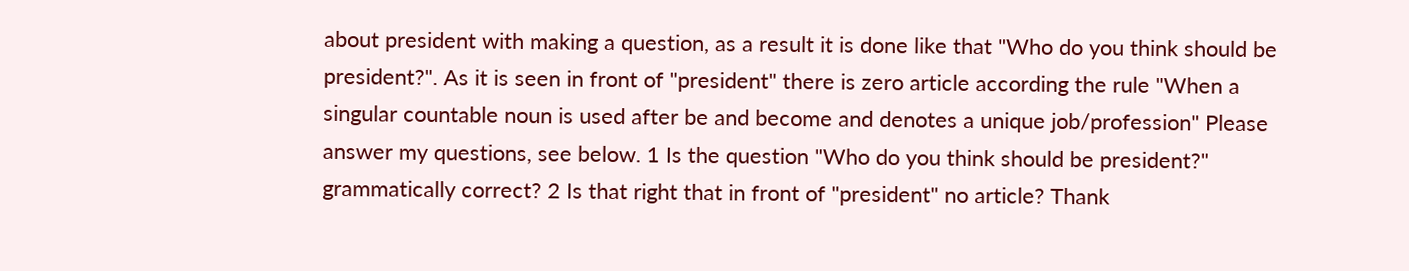about president with making a question, as a result it is done like that "Who do you think should be president?". As it is seen in front of "president" there is zero article according the rule "When a singular countable noun is used after be and become and denotes a unique job/profession" Please answer my questions, see below. 1 Is the question "Who do you think should be president?" grammatically correct? 2 Is that right that in front of "president" no article? Thank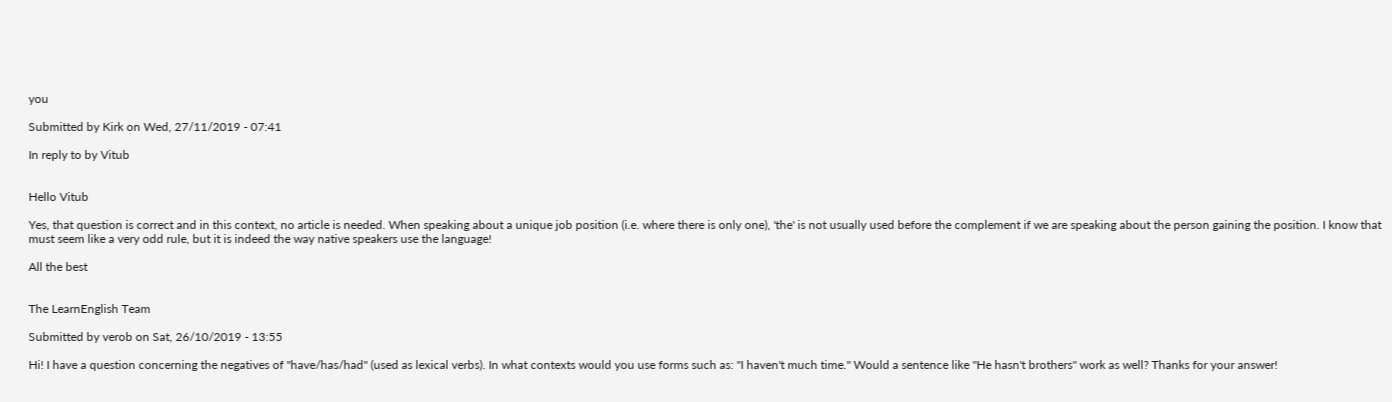you

Submitted by Kirk on Wed, 27/11/2019 - 07:41

In reply to by Vitub


Hello Vitub

Yes, that question is correct and in this context, no article is needed. When speaking about a unique job position (i.e. where there is only one), 'the' is not usually used before the complement if we are speaking about the person gaining the position. I know that must seem like a very odd rule, but it is indeed the way native speakers use the language!

All the best


The LearnEnglish Team

Submitted by verob on Sat, 26/10/2019 - 13:55

Hi! I have a question concerning the negatives of "have/has/had" (used as lexical verbs). In what contexts would you use forms such as: "I haven't much time." Would a sentence like "He hasn't brothers" work as well? Thanks for your answer!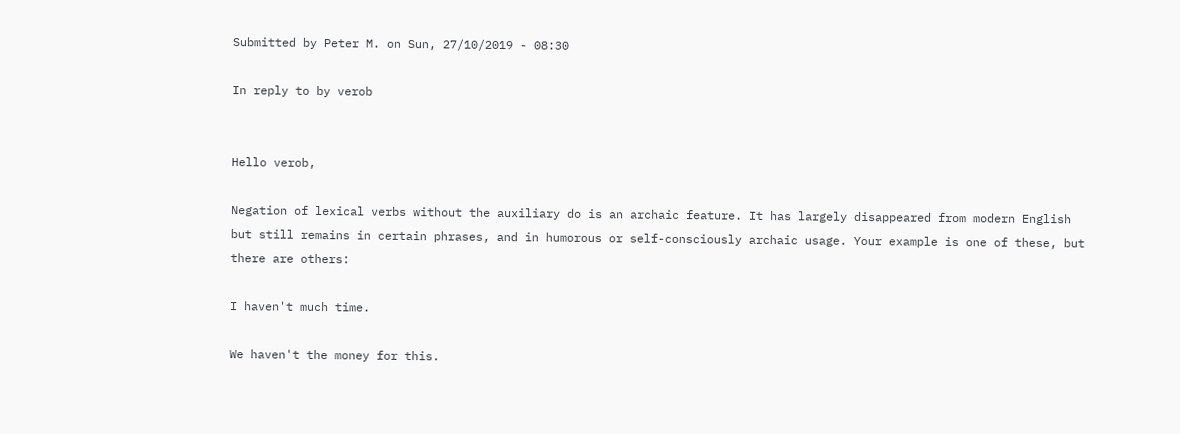Submitted by Peter M. on Sun, 27/10/2019 - 08:30

In reply to by verob


Hello verob,

Negation of lexical verbs without the auxiliary do is an archaic feature. It has largely disappeared from modern English but still remains in certain phrases, and in humorous or self-consciously archaic usage. Your example is one of these, but there are others:

I haven't much time.

We haven't the money for this.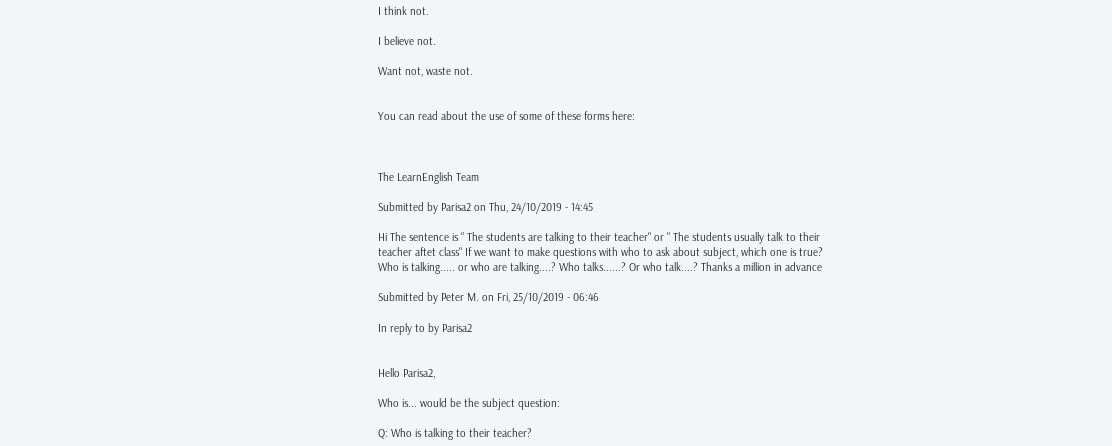I think not.

I believe not.

Want not, waste not.


You can read about the use of some of these forms here:



The LearnEnglish Team

Submitted by Parisa2 on Thu, 24/10/2019 - 14:45

Hi The sentence is " The students are talking to their teacher" or " The students usually talk to their teacher aftet class" If we want to make questions with who to ask about subject, which one is true? Who is talking..... or who are talking....? Who talks......? Or who talk....? Thanks a million in advance

Submitted by Peter M. on Fri, 25/10/2019 - 06:46

In reply to by Parisa2


Hello Parisa2,

Who is... would be the subject question:

Q: Who is talking to their teacher?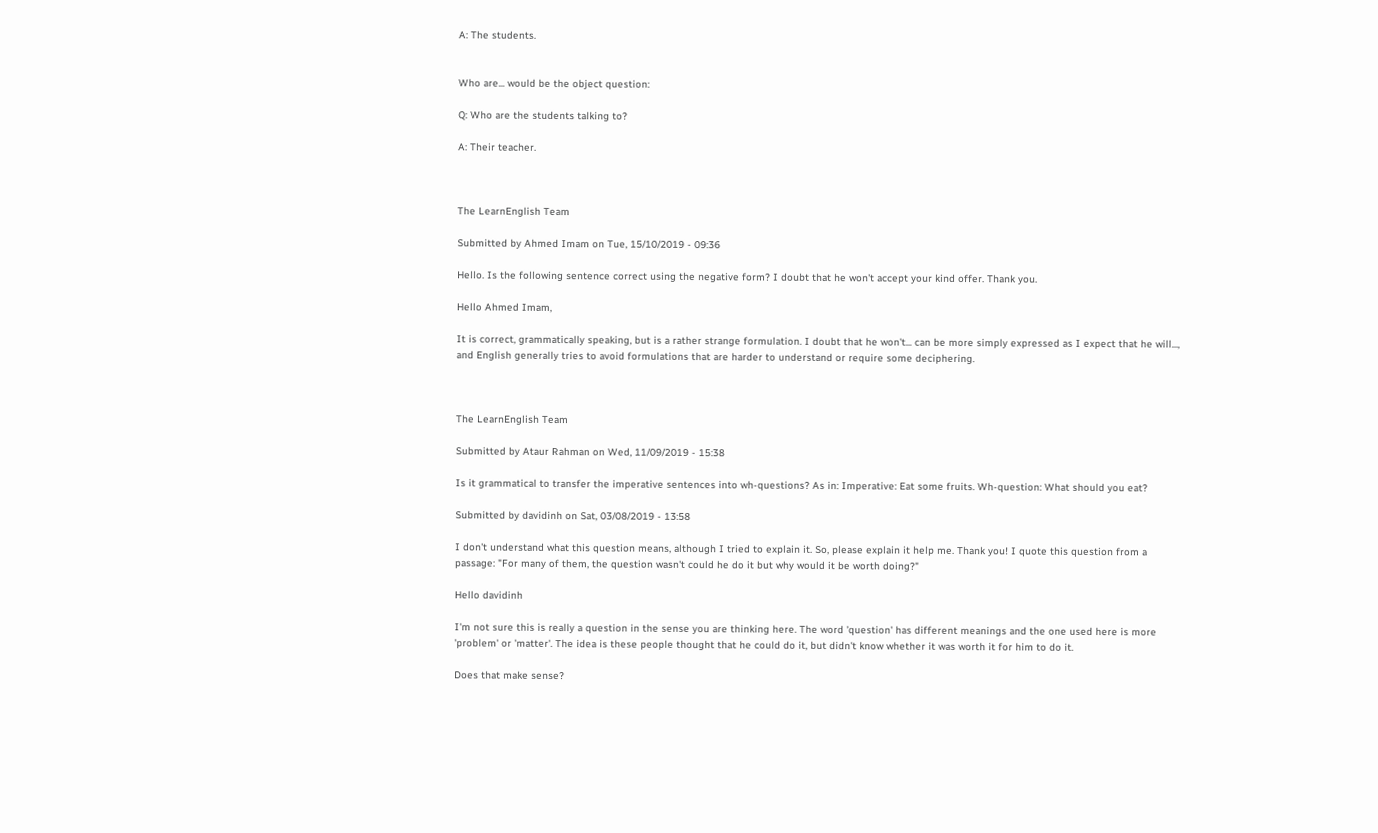A: The students.


Who are... would be the object question:

Q: Who are the students talking to?

A: Their teacher.



The LearnEnglish Team

Submitted by Ahmed Imam on Tue, 15/10/2019 - 09:36

Hello. Is the following sentence correct using the negative form? I doubt that he won't accept your kind offer. Thank you.

Hello Ahmed Imam,

It is correct, grammatically speaking, but is a rather strange formulation. I doubt that he won't... can be more simply expressed as I expect that he will..., and English generally tries to avoid formulations that are harder to understand or require some deciphering.



The LearnEnglish Team

Submitted by Ataur Rahman on Wed, 11/09/2019 - 15:38

Is it grammatical to transfer the imperative sentences into wh-questions? As in: Imperative: Eat some fruits. Wh-question: What should you eat?

Submitted by davidinh on Sat, 03/08/2019 - 13:58

I don't understand what this question means, although I tried to explain it. So, please explain it help me. Thank you! I quote this question from a passage: "For many of them, the question wasn't could he do it but why would it be worth doing?"

Hello davidinh

I'm not sure this is really a question in the sense you are thinking here. The word 'question' has different meanings and the one used here is more 'problem' or 'matter'. The idea is these people thought that he could do it, but didn't know whether it was worth it for him to do it.

Does that make sense?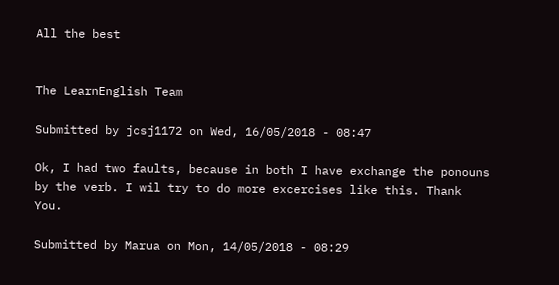All the best


The LearnEnglish Team

Submitted by jcsj1172 on Wed, 16/05/2018 - 08:47

Ok, I had two faults, because in both I have exchange the ponouns by the verb. I wil try to do more excercises like this. Thank You.

Submitted by Marua on Mon, 14/05/2018 - 08:29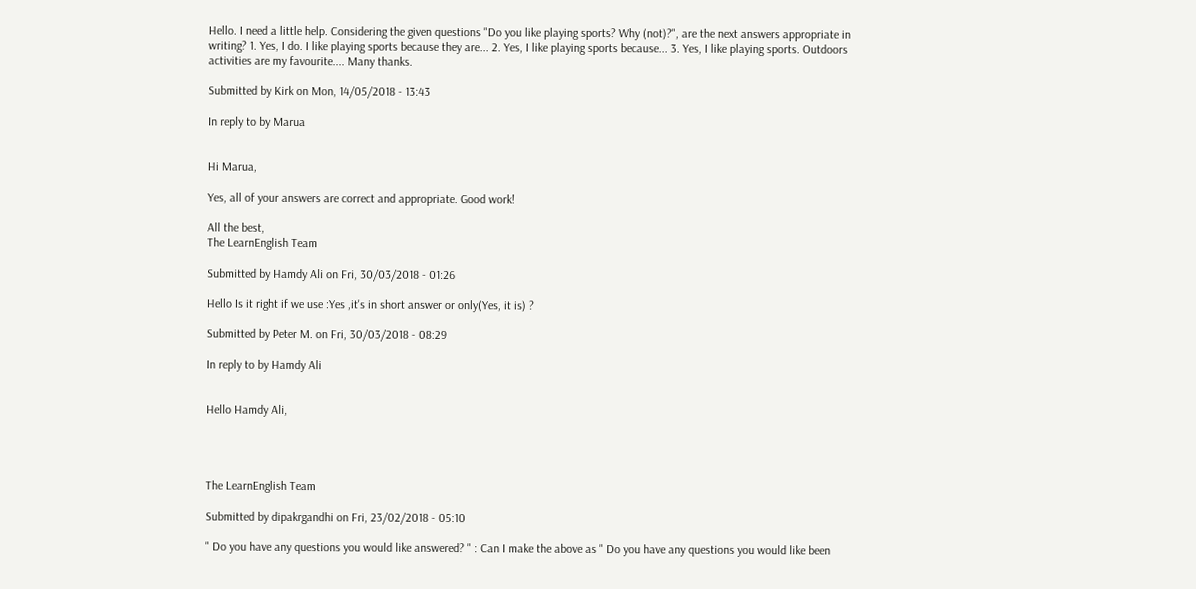Hello. I need a little help. Considering the given questions "Do you like playing sports? Why (not)?", are the next answers appropriate in writing? 1. Yes, I do. I like playing sports because they are... 2. Yes, I like playing sports because... 3. Yes, I like playing sports. Outdoors activities are my favourite.... Many thanks.

Submitted by Kirk on Mon, 14/05/2018 - 13:43

In reply to by Marua


Hi Marua,

Yes, all of your answers are correct and appropriate. Good work!

All the best,
The LearnEnglish Team

Submitted by Hamdy Ali on Fri, 30/03/2018 - 01:26

Hello Is it right if we use :Yes ,it's in short answer or only(Yes, it is) ?

Submitted by Peter M. on Fri, 30/03/2018 - 08:29

In reply to by Hamdy Ali


Hello Hamdy Ali,




The LearnEnglish Team

Submitted by dipakrgandhi on Fri, 23/02/2018 - 05:10

" Do you have any questions you would like answered? " : Can I make the above as " Do you have any questions you would like been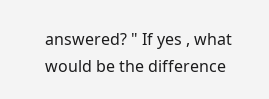answered? " If yes , what would be the difference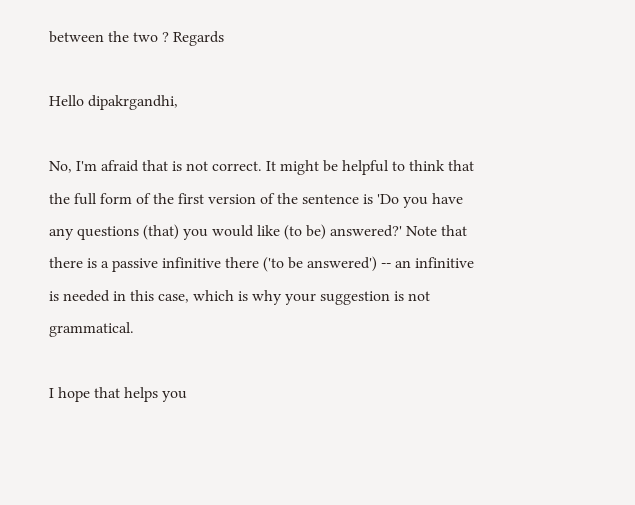between the two ? Regards

Hello dipakrgandhi,

No, I'm afraid that is not correct. It might be helpful to think that the full form of the first version of the sentence is 'Do you have any questions (that) you would like (to be) answered?' Note that there is a passive infinitive there ('to be answered') -- an infinitive is needed in this case, which is why your suggestion is not grammatical.

I hope that helps you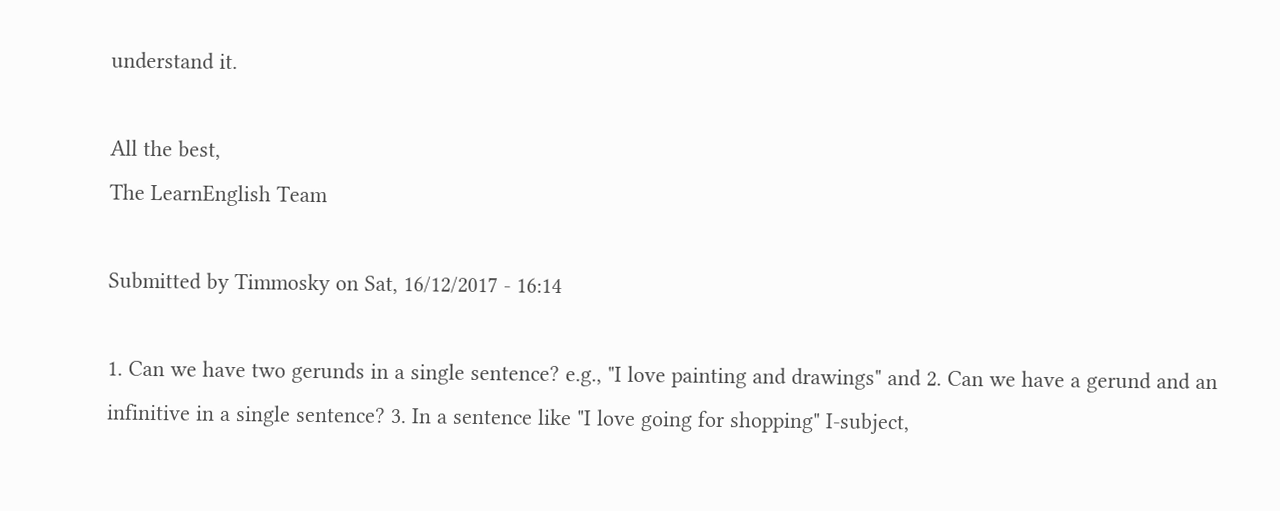understand it.

All the best,
The LearnEnglish Team

Submitted by Timmosky on Sat, 16/12/2017 - 16:14

1. Can we have two gerunds in a single sentence? e.g., "I love painting and drawings" and 2. Can we have a gerund and an infinitive in a single sentence? 3. In a sentence like "I love going for shopping" I-subject,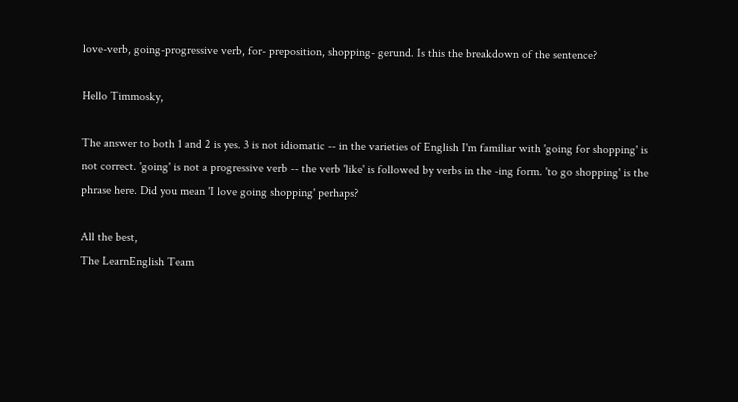love-verb, going-progressive verb, for- preposition, shopping- gerund. Is this the breakdown of the sentence?

Hello Timmosky,

The answer to both 1 and 2 is yes. 3 is not idiomatic -- in the varieties of English I'm familiar with 'going for shopping' is not correct. 'going' is not a progressive verb -- the verb 'like' is followed by verbs in the -ing form. 'to go shopping' is the phrase here. Did you mean 'I love going shopping' perhaps?

All the best,
The LearnEnglish Team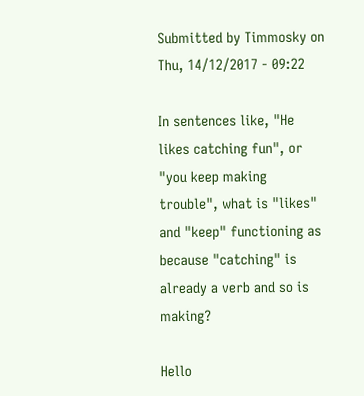Submitted by Timmosky on Thu, 14/12/2017 - 09:22

In sentences like, "He likes catching fun", or "you keep making trouble", what is "likes" and "keep" functioning as because "catching" is already a verb and so is making?

Hello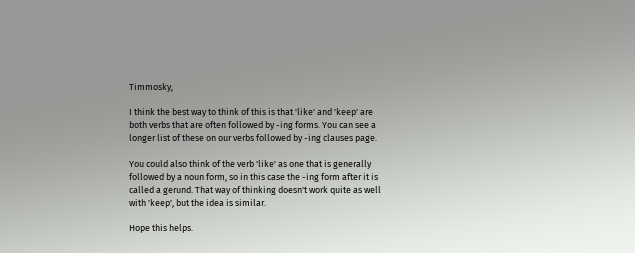Timmosky,

I think the best way to think of this is that 'like' and 'keep' are both verbs that are often followed by -ing forms. You can see a longer list of these on our verbs followed by -ing clauses page.

You could also think of the verb 'like' as one that is generally followed by a noun form, so in this case the -ing form after it is called a gerund. That way of thinking doesn't work quite as well with 'keep', but the idea is similar.

Hope this helps.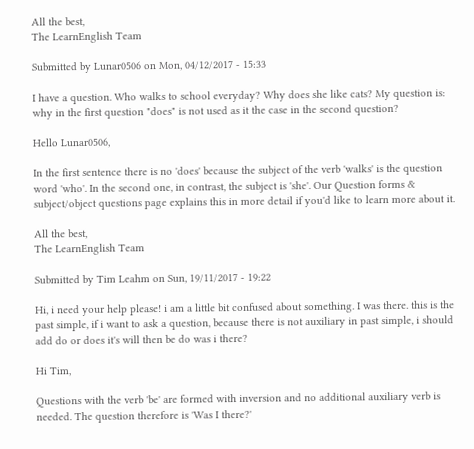All the best,
The LearnEnglish Team

Submitted by Lunar0506 on Mon, 04/12/2017 - 15:33

I have a question. Who walks to school everyday? Why does she like cats? My question is: why in the first question "does" is not used as it the case in the second question?

Hello Lunar0506,

In the first sentence there is no 'does' because the subject of the verb 'walks' is the question word 'who'. In the second one, in contrast, the subject is 'she'. Our Question forms & subject/object questions page explains this in more detail if you'd like to learn more about it.

All the best,
The LearnEnglish Team

Submitted by Tim Leahm on Sun, 19/11/2017 - 19:22

Hi, i need your help please! i am a little bit confused about something. I was there. this is the past simple, if i want to ask a question, because there is not auxiliary in past simple, i should add do or does it's will then be do was i there?

Hi Tim,

Questions with the verb 'be' are formed with inversion and no additional auxiliary verb is needed. The question therefore is 'Was I there?'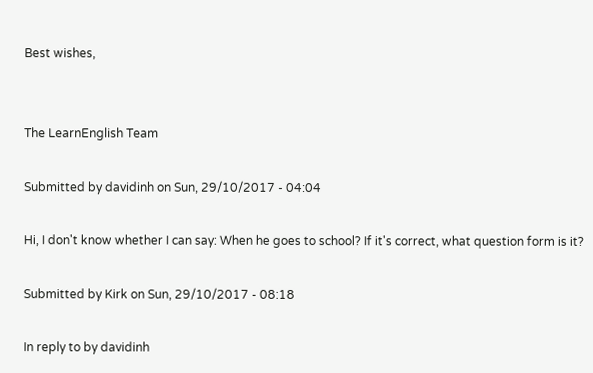Best wishes,


The LearnEnglish Team

Submitted by davidinh on Sun, 29/10/2017 - 04:04

Hi, I don't know whether I can say: When he goes to school? If it's correct, what question form is it?

Submitted by Kirk on Sun, 29/10/2017 - 08:18

In reply to by davidinh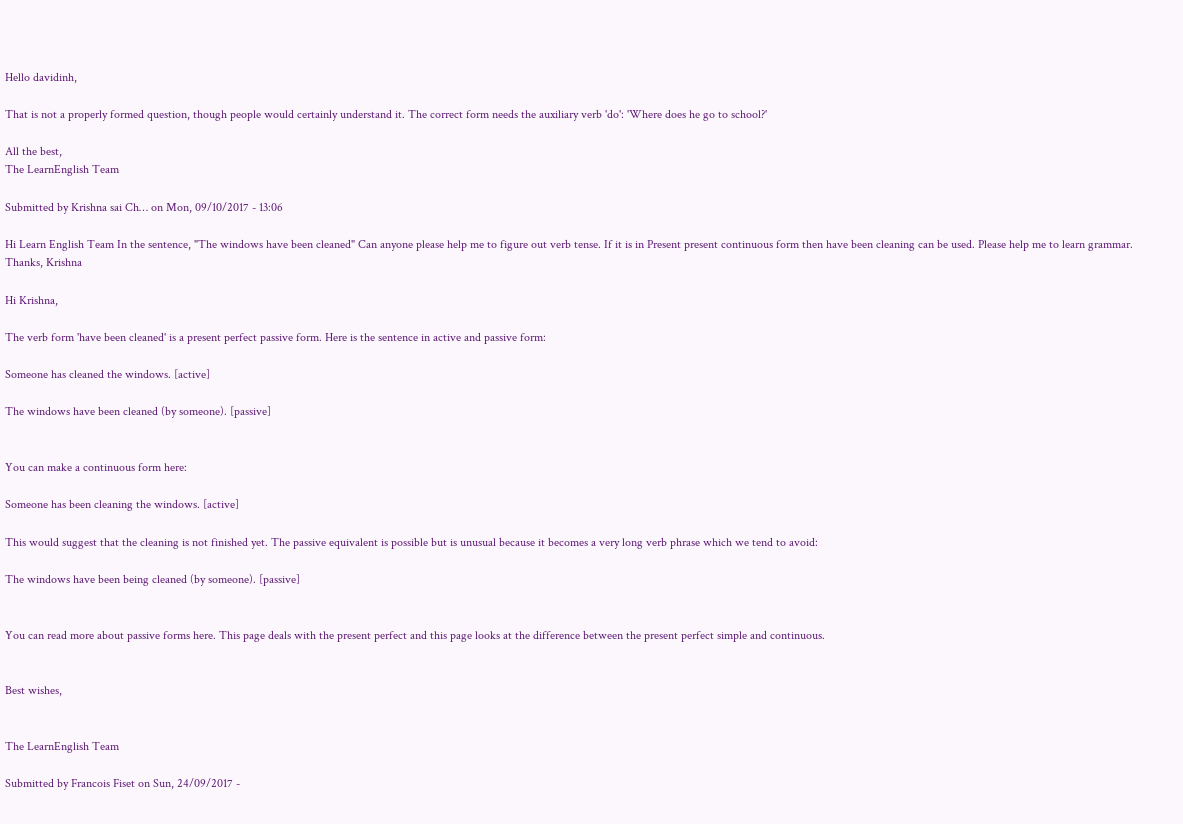Hello davidinh,

That is not a properly formed question, though people would certainly understand it. The correct form needs the auxiliary verb 'do': 'Where does he go to school?'

All the best,
The LearnEnglish Team

Submitted by Krishna sai Ch… on Mon, 09/10/2017 - 13:06

Hi Learn English Team In the sentence, "The windows have been cleaned" Can anyone please help me to figure out verb tense. If it is in Present present continuous form then have been cleaning can be used. Please help me to learn grammar. Thanks, Krishna

Hi Krishna,

The verb form 'have been cleaned' is a present perfect passive form. Here is the sentence in active and passive form:

Someone has cleaned the windows. [active]

The windows have been cleaned (by someone). [passive]


You can make a continuous form here:

Someone has been cleaning the windows. [active]

This would suggest that the cleaning is not finished yet. The passive equivalent is possible but is unusual because it becomes a very long verb phrase which we tend to avoid:

The windows have been being cleaned (by someone). [passive]


You can read more about passive forms here. This page deals with the present perfect and this page looks at the difference between the present perfect simple and continuous.


Best wishes,


The LearnEnglish Team

Submitted by Francois Fiset on Sun, 24/09/2017 -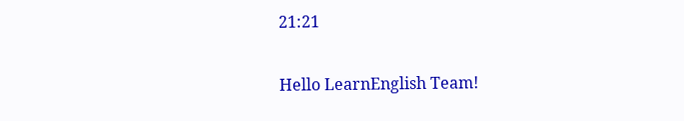21:21

Hello LearnEnglish Team!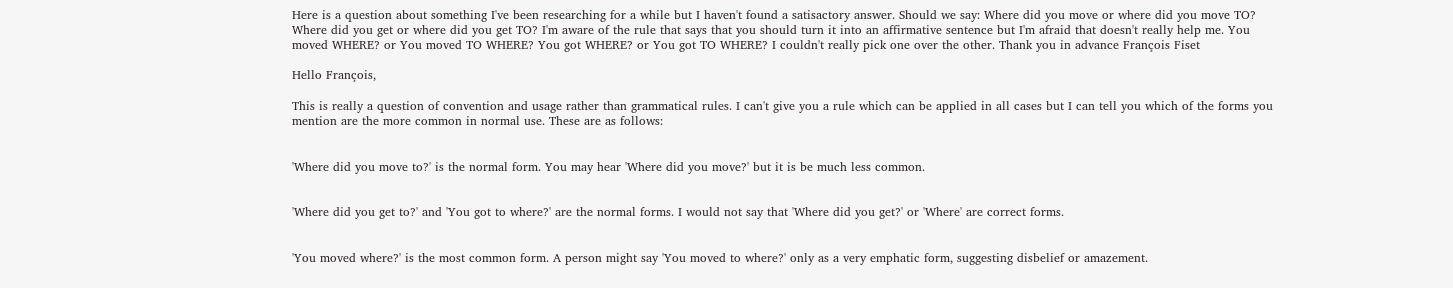Here is a question about something I've been researching for a while but I haven't found a satisactory answer. Should we say: Where did you move or where did you move TO? Where did you get or where did you get TO? I'm aware of the rule that says that you should turn it into an affirmative sentence but I'm afraid that doesn't really help me. You moved WHERE? or You moved TO WHERE? You got WHERE? or You got TO WHERE? I couldn't really pick one over the other. Thank you in advance François Fiset

Hello François,

This is really a question of convention and usage rather than grammatical rules. I can't give you a rule which can be applied in all cases but I can tell you which of the forms you mention are the more common in normal use. These are as follows:


'Where did you move to?' is the normal form. You may hear 'Where did you move?' but it is be much less common.


'Where did you get to?' and 'You got to where?' are the normal forms. I would not say that 'Where did you get?' or 'Where' are correct forms.


'You moved where?' is the most common form. A person might say 'You moved to where?' only as a very emphatic form, suggesting disbelief or amazement.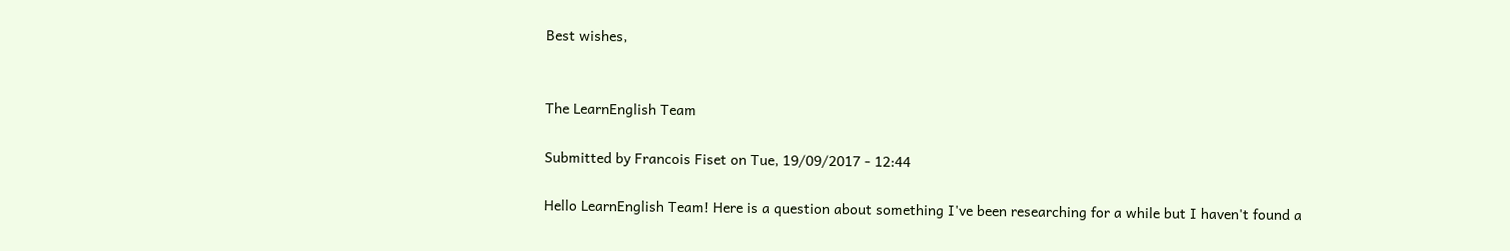Best wishes,


The LearnEnglish Team

Submitted by Francois Fiset on Tue, 19/09/2017 - 12:44

Hello LearnEnglish Team! Here is a question about something I've been researching for a while but I haven't found a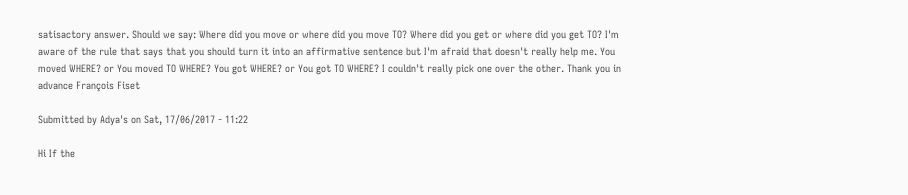satisactory answer. Should we say: Where did you move or where did you move TO? Where did you get or where did you get TO? I'm aware of the rule that says that you should turn it into an affirmative sentence but I'm afraid that doesn't really help me. You moved WHERE? or You moved TO WHERE? You got WHERE? or You got TO WHERE? I couldn't really pick one over the other. Thank you in advance François Fiset

Submitted by Adya's on Sat, 17/06/2017 - 11:22

Hi If the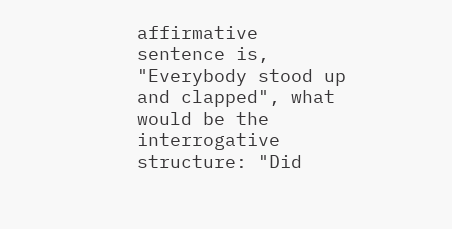affirmative sentence is, "Everybody stood up and clapped", what would be the interrogative structure: "Did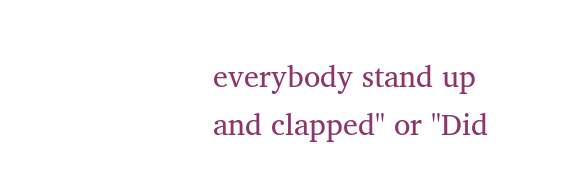everybody stand up and clapped" or "Did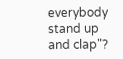everybody stand up and clap"?